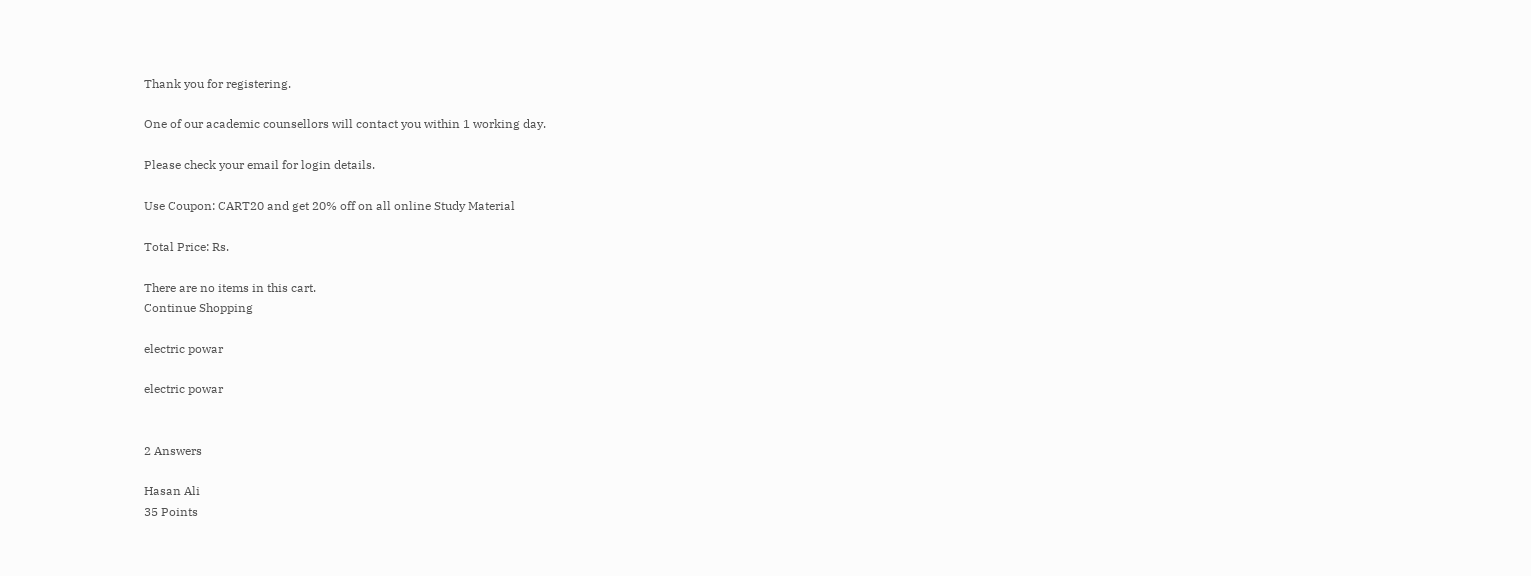Thank you for registering.

One of our academic counsellors will contact you within 1 working day.

Please check your email for login details.

Use Coupon: CART20 and get 20% off on all online Study Material

Total Price: Rs.

There are no items in this cart.
Continue Shopping

electric powar

electric powar


2 Answers

Hasan Ali
35 Points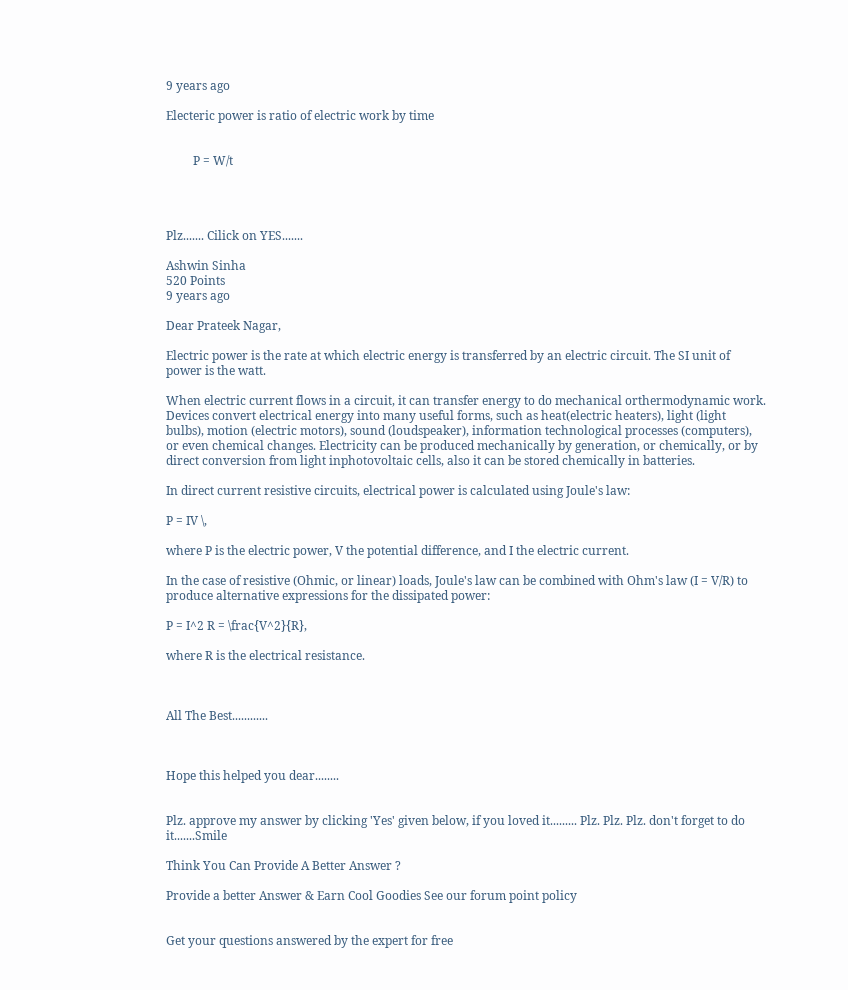9 years ago

Electeric power is ratio of electric work by time


         P = W/t




Plz....... Cilick on YES.......

Ashwin Sinha
520 Points
9 years ago

Dear Prateek Nagar,

Electric power is the rate at which electric energy is transferred by an electric circuit. The SI unit of power is the watt.

When electric current flows in a circuit, it can transfer energy to do mechanical orthermodynamic work. Devices convert electrical energy into many useful forms, such as heat(electric heaters), light (light bulbs), motion (electric motors), sound (loudspeaker), information technological processes (computers), or even chemical changes. Electricity can be produced mechanically by generation, or chemically, or by direct conversion from light inphotovoltaic cells, also it can be stored chemically in batteries.

In direct current resistive circuits, electrical power is calculated using Joule's law:

P = IV \,

where P is the electric power, V the potential difference, and I the electric current.

In the case of resistive (Ohmic, or linear) loads, Joule's law can be combined with Ohm's law (I = V/R) to produce alternative expressions for the dissipated power:

P = I^2 R = \frac{V^2}{R},

where R is the electrical resistance.



All The Best............



Hope this helped you dear........


Plz. approve my answer by clicking 'Yes' given below, if you loved it......... Plz. Plz. Plz. don't forget to do it.......Smile

Think You Can Provide A Better Answer ?

Provide a better Answer & Earn Cool Goodies See our forum point policy


Get your questions answered by the expert for free